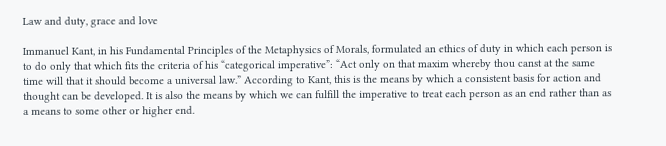Law and duty, grace and love

Immanuel Kant, in his Fundamental Principles of the Metaphysics of Morals, formulated an ethics of duty in which each person is to do only that which fits the criteria of his “categorical imperative”: “Act only on that maxim whereby thou canst at the same time will that it should become a universal law.” According to Kant, this is the means by which a consistent basis for action and thought can be developed. It is also the means by which we can fulfill the imperative to treat each person as an end rather than as a means to some other or higher end.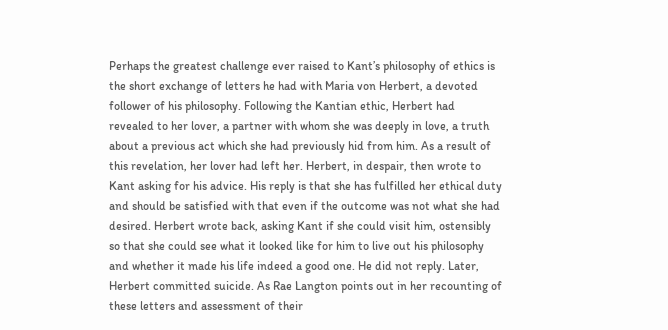Perhaps the greatest challenge ever raised to Kant’s philosophy of ethics is the short exchange of letters he had with Maria von Herbert, a devoted follower of his philosophy. Following the Kantian ethic, Herbert had revealed to her lover, a partner with whom she was deeply in love, a truth about a previous act which she had previously hid from him. As a result of this revelation, her lover had left her. Herbert, in despair, then wrote to Kant asking for his advice. His reply is that she has fulfilled her ethical duty and should be satisfied with that even if the outcome was not what she had desired. Herbert wrote back, asking Kant if she could visit him, ostensibly so that she could see what it looked like for him to live out his philosophy and whether it made his life indeed a good one. He did not reply. Later, Herbert committed suicide. As Rae Langton points out in her recounting of these letters and assessment of their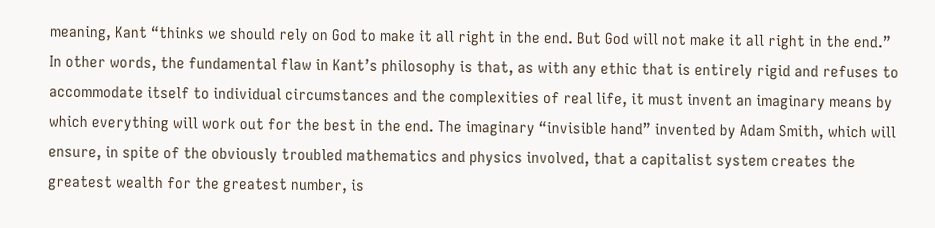meaning, Kant “thinks we should rely on God to make it all right in the end. But God will not make it all right in the end.” In other words, the fundamental flaw in Kant’s philosophy is that, as with any ethic that is entirely rigid and refuses to accommodate itself to individual circumstances and the complexities of real life, it must invent an imaginary means by which everything will work out for the best in the end. The imaginary “invisible hand” invented by Adam Smith, which will ensure, in spite of the obviously troubled mathematics and physics involved, that a capitalist system creates the greatest wealth for the greatest number, is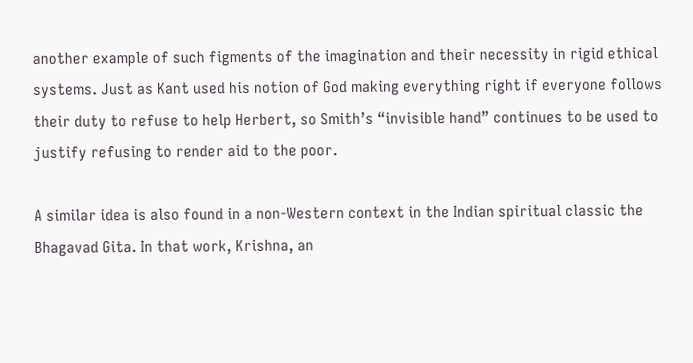another example of such figments of the imagination and their necessity in rigid ethical systems. Just as Kant used his notion of God making everything right if everyone follows their duty to refuse to help Herbert, so Smith’s “invisible hand” continues to be used to justify refusing to render aid to the poor.

A similar idea is also found in a non-Western context in the Indian spiritual classic the Bhagavad Gita. In that work, Krishna, an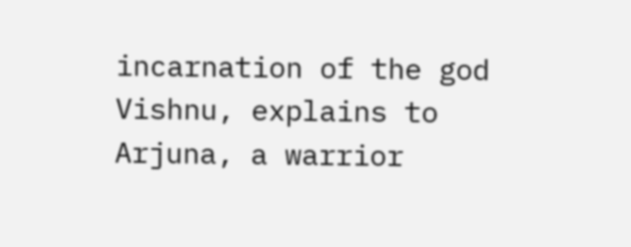incarnation of the god Vishnu, explains to Arjuna, a warrior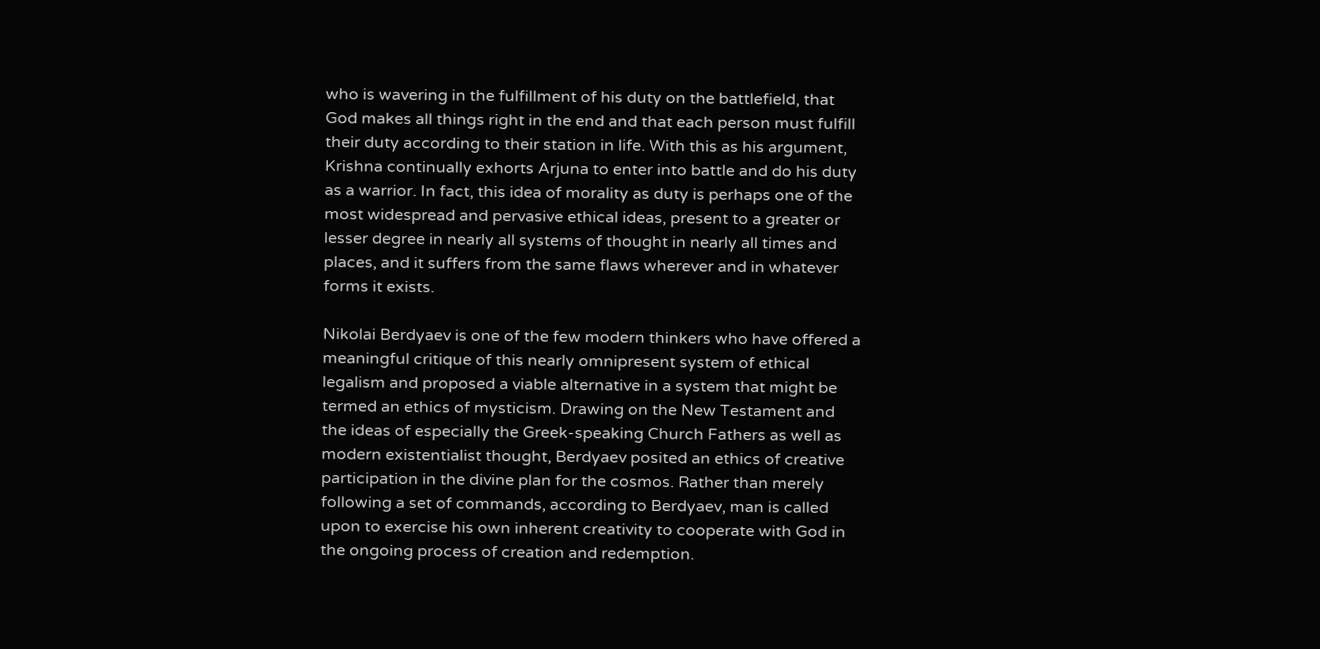who is wavering in the fulfillment of his duty on the battlefield, that God makes all things right in the end and that each person must fulfill their duty according to their station in life. With this as his argument, Krishna continually exhorts Arjuna to enter into battle and do his duty as a warrior. In fact, this idea of morality as duty is perhaps one of the most widespread and pervasive ethical ideas, present to a greater or lesser degree in nearly all systems of thought in nearly all times and places, and it suffers from the same flaws wherever and in whatever forms it exists.

Nikolai Berdyaev is one of the few modern thinkers who have offered a meaningful critique of this nearly omnipresent system of ethical legalism and proposed a viable alternative in a system that might be termed an ethics of mysticism. Drawing on the New Testament and the ideas of especially the Greek-speaking Church Fathers as well as modern existentialist thought, Berdyaev posited an ethics of creative participation in the divine plan for the cosmos. Rather than merely following a set of commands, according to Berdyaev, man is called upon to exercise his own inherent creativity to cooperate with God in the ongoing process of creation and redemption.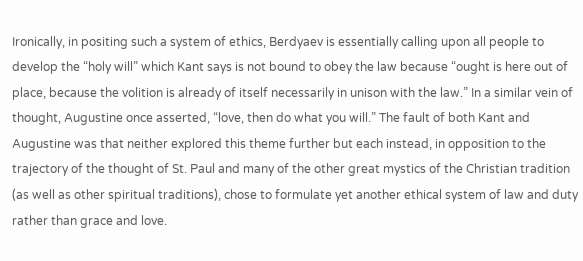Ironically, in positing such a system of ethics, Berdyaev is essentially calling upon all people to develop the “holy will” which Kant says is not bound to obey the law because “ought is here out of place, because the volition is already of itself necessarily in unison with the law.” In a similar vein of thought, Augustine once asserted, “love, then do what you will.” The fault of both Kant and Augustine was that neither explored this theme further but each instead, in opposition to the trajectory of the thought of St. Paul and many of the other great mystics of the Christian tradition (as well as other spiritual traditions), chose to formulate yet another ethical system of law and duty rather than grace and love.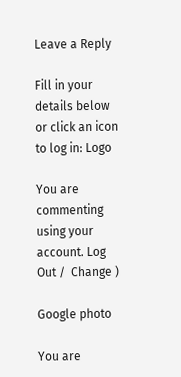Leave a Reply

Fill in your details below or click an icon to log in: Logo

You are commenting using your account. Log Out /  Change )

Google photo

You are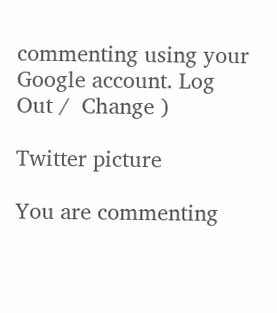commenting using your Google account. Log Out /  Change )

Twitter picture

You are commenting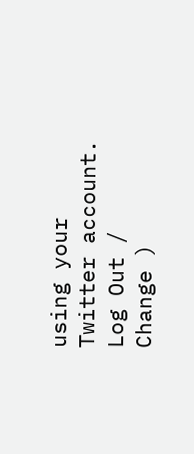using your Twitter account. Log Out /  Change )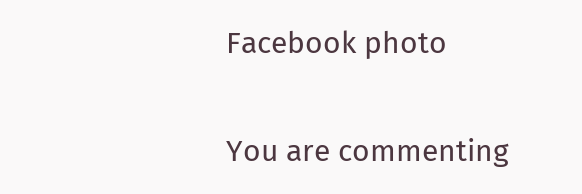Facebook photo

You are commenting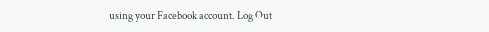using your Facebook account. Log Out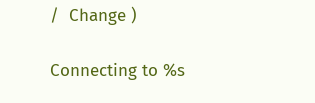/  Change )

Connecting to %s